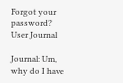Forgot your password?
User Journal

Journal: Um, why do I have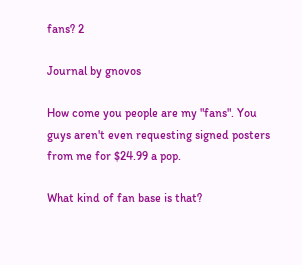fans? 2

Journal by gnovos

How come you people are my "fans". You guys aren't even requesting signed posters from me for $24.99 a pop.

What kind of fan base is that?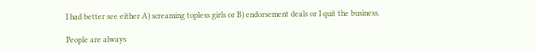I had better see either A) screaming topless girls or B) endorsement deals or I quit the business.

People are always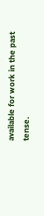available for work in the past tense.